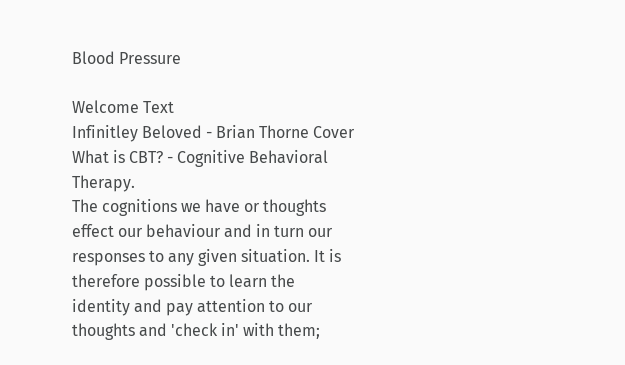Blood Pressure

Welcome Text
Infinitley Beloved - Brian Thorne Cover
What is CBT? - Cognitive Behavioral Therapy.
The cognitions we have or thoughts effect our behaviour and in turn our responses to any given situation. It is therefore possible to learn the identity and pay attention to our thoughts and 'check in' with them;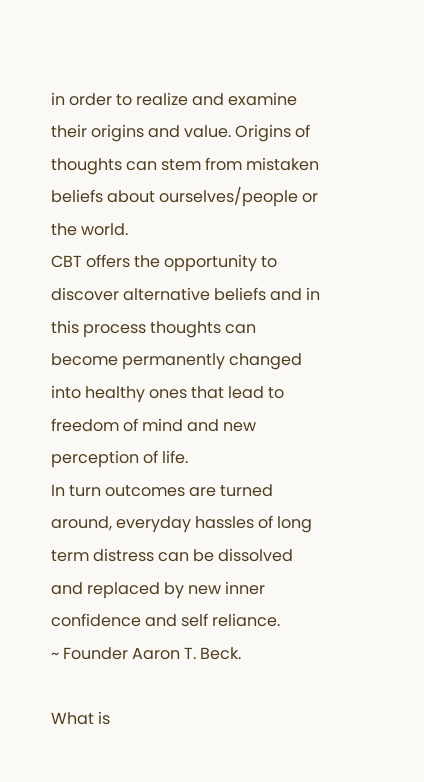in order to realize and examine their origins and value. Origins of thoughts can stem from mistaken beliefs about ourselves/people or the world.
CBT offers the opportunity to discover alternative beliefs and in this process thoughts can become permanently changed into healthy ones that lead to freedom of mind and new perception of life.
In turn outcomes are turned around, everyday hassles of long term distress can be dissolved
and replaced by new inner confidence and self reliance.
~ Founder Aaron T. Beck.

What is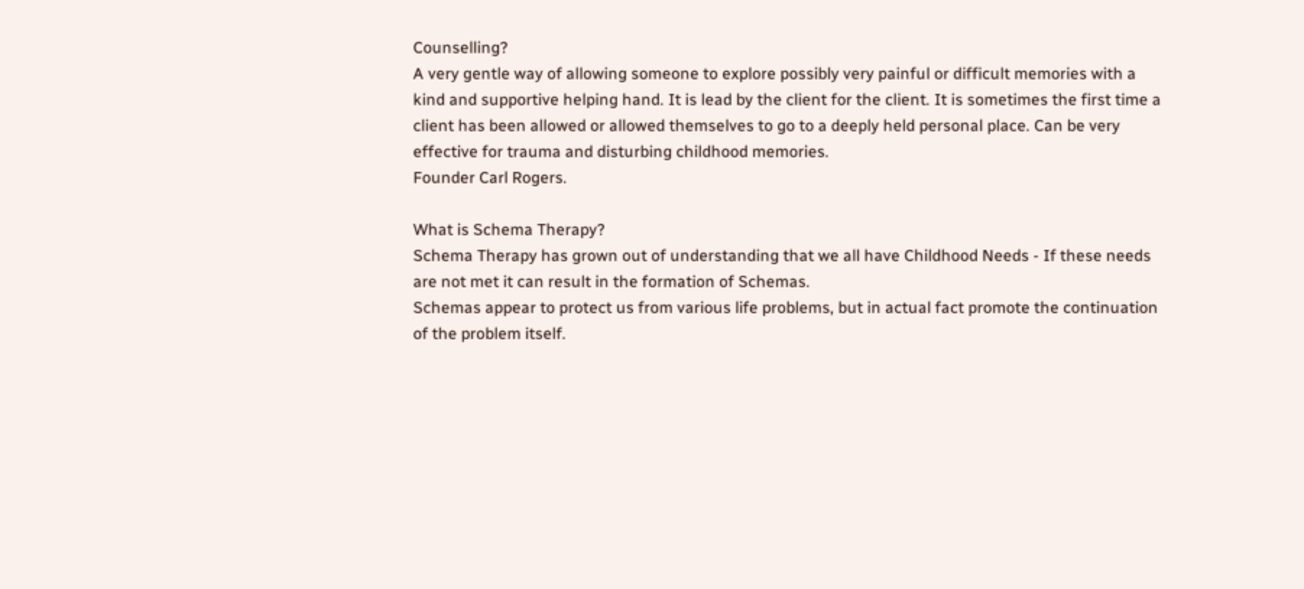Counselling?
A very gentle way of allowing someone to explore possibly very painful or difficult memories with a kind and supportive helping hand. It is lead by the client for the client. It is sometimes the first time a client has been allowed or allowed themselves to go to a deeply held personal place. Can be very effective for trauma and disturbing childhood memories.
Founder Carl Rogers.

What is Schema Therapy?
Schema Therapy has grown out of understanding that we all have Childhood Needs - If these needs are not met it can result in the formation of Schemas.
Schemas appear to protect us from various life problems, but in actual fact promote the continuation of the problem itself.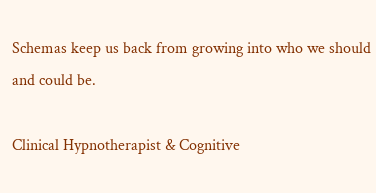Schemas keep us back from growing into who we should and could be.

Clinical Hypnotherapist & Cognitive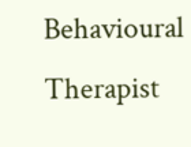Behavioural Therapist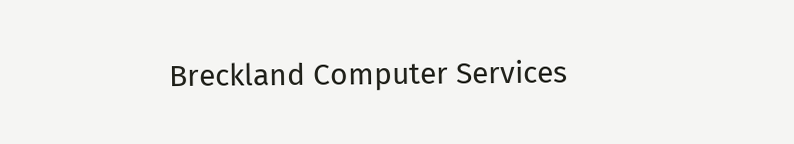Breckland Computer Services